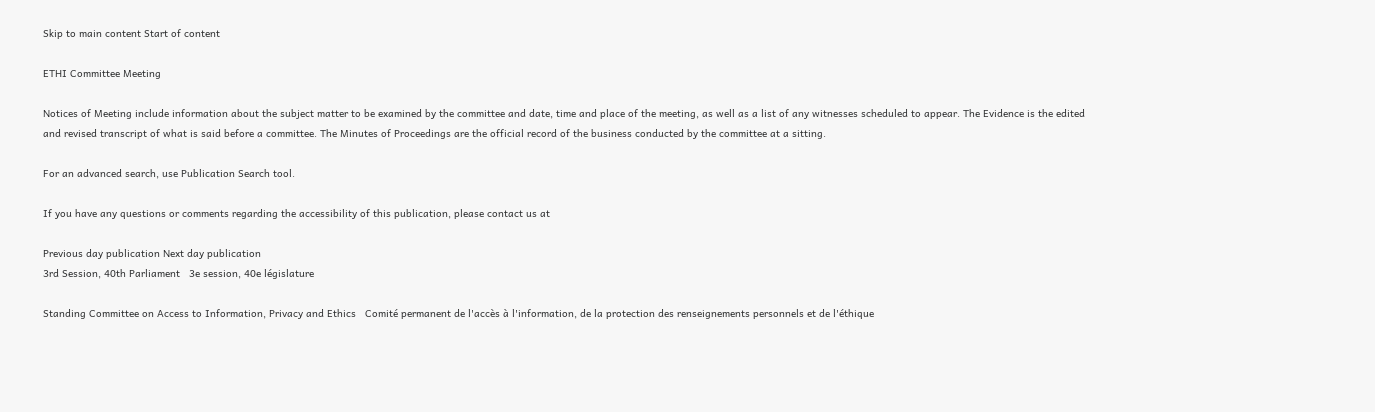Skip to main content Start of content

ETHI Committee Meeting

Notices of Meeting include information about the subject matter to be examined by the committee and date, time and place of the meeting, as well as a list of any witnesses scheduled to appear. The Evidence is the edited and revised transcript of what is said before a committee. The Minutes of Proceedings are the official record of the business conducted by the committee at a sitting.

For an advanced search, use Publication Search tool.

If you have any questions or comments regarding the accessibility of this publication, please contact us at

Previous day publication Next day publication
3rd Session, 40th Parliament   3e session, 40e législature

Standing Committee on Access to Information, Privacy and Ethics   Comité permanent de l'accès à l'information, de la protection des renseignements personnels et de l'éthique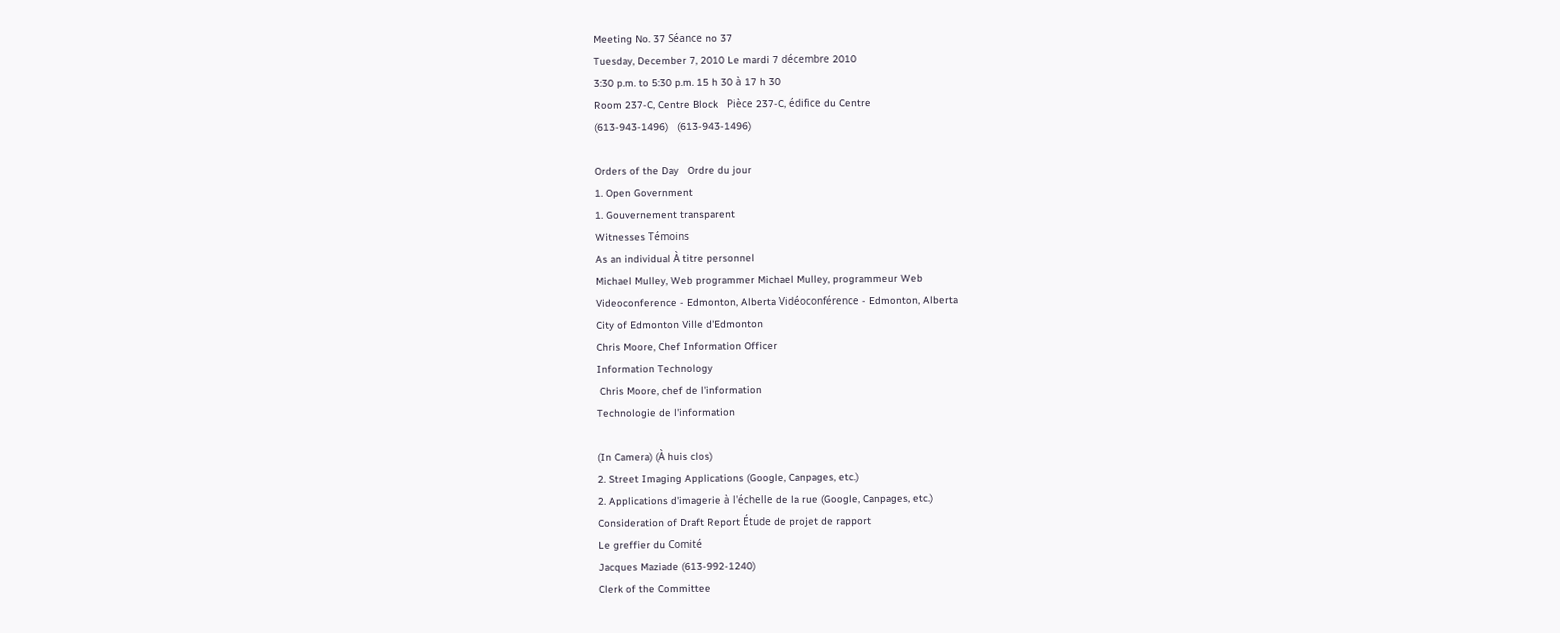Meeting No. 37 Séance no 37
Tuesday, December 7, 2010 Le mardi 7 décembre 2010
3:30 p.m. to 5:30 p.m. 15 h 30 à 17 h 30
Room 237-C, Centre Block   Pièce 237-C, édifice du Centre
(613-943-1496)   (613-943-1496)

Orders of the Day   Ordre du jour
1. Open Government
1. Gouvernement transparent
Witnesses Témoins
As an individual À titre personnel
Michael Mulley, Web programmer Michael Mulley, programmeur Web
Videoconference - Edmonton, Alberta Vidéoconférence - Edmonton, Alberta
City of Edmonton Ville d'Edmonton
Chris Moore, Chef Information Officer
Information Technology
 Chris Moore, chef de l'information
Technologie de l'information

(In Camera) (À huis clos)
2. Street Imaging Applications (Google, Canpages, etc.)
2. Applications d'imagerie à l'échelle de la rue (Google, Canpages, etc.)
Consideration of Draft Report Étude de projet de rapport
Le greffier du Comité
Jacques Maziade (613-992-1240)
Clerk of the Committee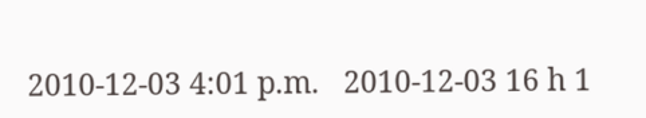2010-12-03 4:01 p.m.   2010-12-03 16 h 1